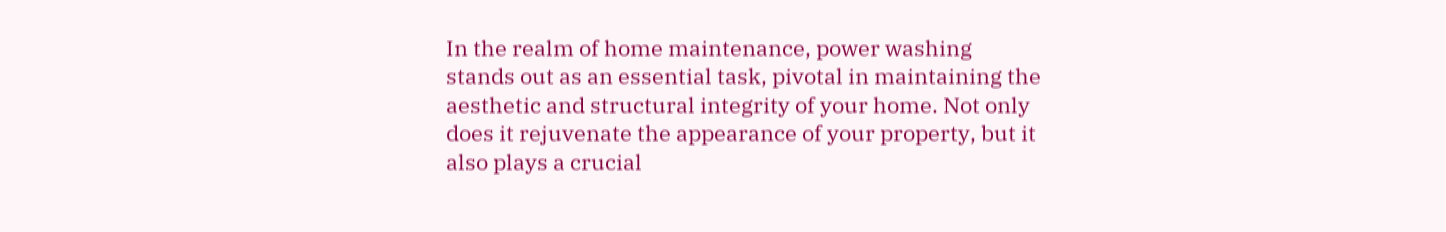In the realm of home maintenance, power washing stands out as an essential task, pivotal in maintaining the aesthetic and structural integrity of your home. Not only does it rejuvenate the appearance of your property, but it also plays a crucial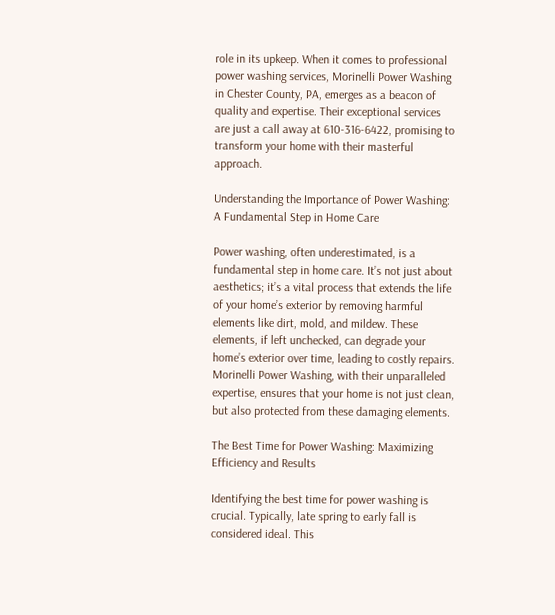role in its upkeep. When it comes to professional power washing services, Morinelli Power Washing in Chester County, PA, emerges as a beacon of quality and expertise. Their exceptional services are just a call away at 610-316-6422, promising to transform your home with their masterful approach.

Understanding the Importance of Power Washing: A Fundamental Step in Home Care

Power washing, often underestimated, is a fundamental step in home care. It’s not just about aesthetics; it’s a vital process that extends the life of your home’s exterior by removing harmful elements like dirt, mold, and mildew. These elements, if left unchecked, can degrade your home’s exterior over time, leading to costly repairs. Morinelli Power Washing, with their unparalleled expertise, ensures that your home is not just clean, but also protected from these damaging elements.

The Best Time for Power Washing: Maximizing Efficiency and Results

Identifying the best time for power washing is crucial. Typically, late spring to early fall is considered ideal. This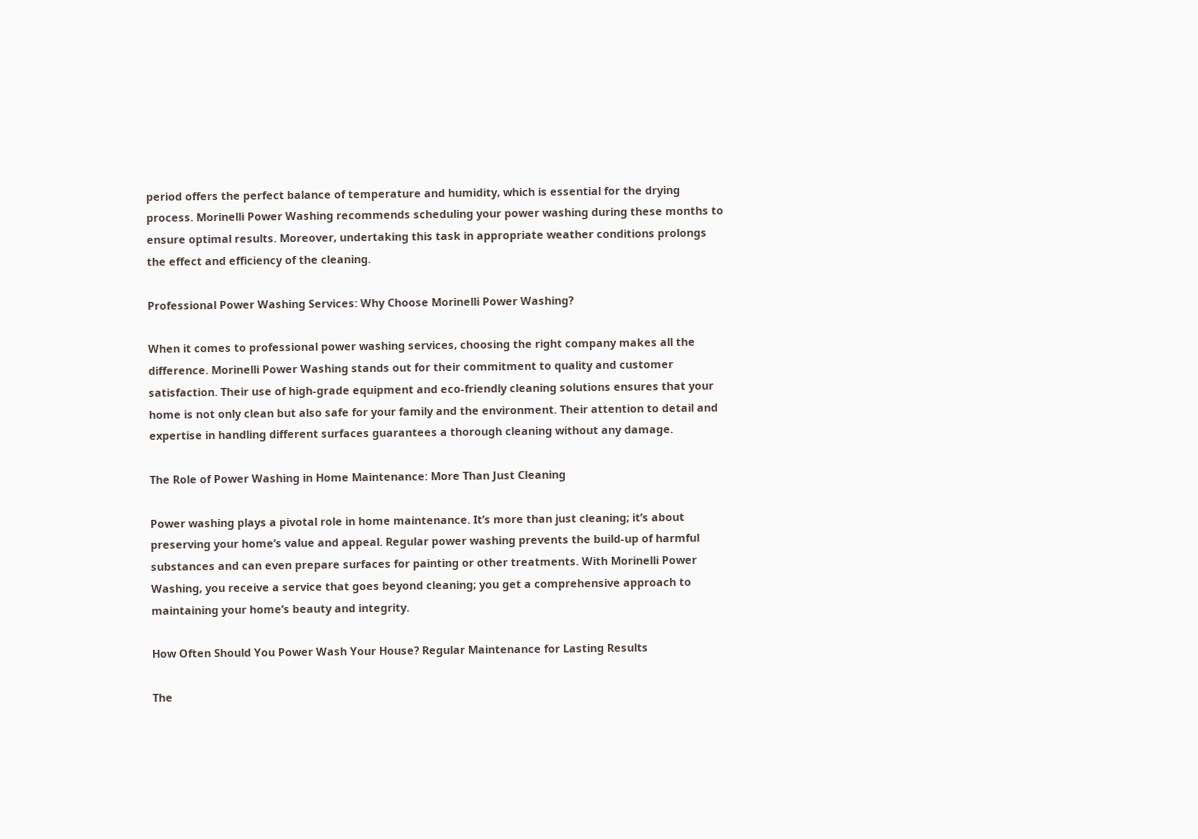period offers the perfect balance of temperature and humidity, which is essential for the drying process. Morinelli Power Washing recommends scheduling your power washing during these months to ensure optimal results. Moreover, undertaking this task in appropriate weather conditions prolongs the effect and efficiency of the cleaning.

Professional Power Washing Services: Why Choose Morinelli Power Washing?

When it comes to professional power washing services, choosing the right company makes all the difference. Morinelli Power Washing stands out for their commitment to quality and customer satisfaction. Their use of high-grade equipment and eco-friendly cleaning solutions ensures that your home is not only clean but also safe for your family and the environment. Their attention to detail and expertise in handling different surfaces guarantees a thorough cleaning without any damage.

The Role of Power Washing in Home Maintenance: More Than Just Cleaning

Power washing plays a pivotal role in home maintenance. It’s more than just cleaning; it’s about preserving your home’s value and appeal. Regular power washing prevents the build-up of harmful substances and can even prepare surfaces for painting or other treatments. With Morinelli Power Washing, you receive a service that goes beyond cleaning; you get a comprehensive approach to maintaining your home’s beauty and integrity.

How Often Should You Power Wash Your House? Regular Maintenance for Lasting Results

The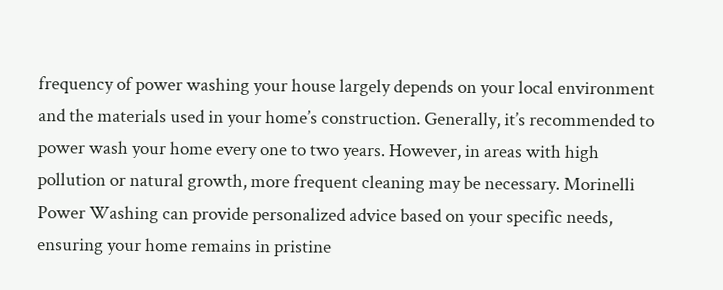frequency of power washing your house largely depends on your local environment and the materials used in your home’s construction. Generally, it’s recommended to power wash your home every one to two years. However, in areas with high pollution or natural growth, more frequent cleaning may be necessary. Morinelli Power Washing can provide personalized advice based on your specific needs, ensuring your home remains in pristine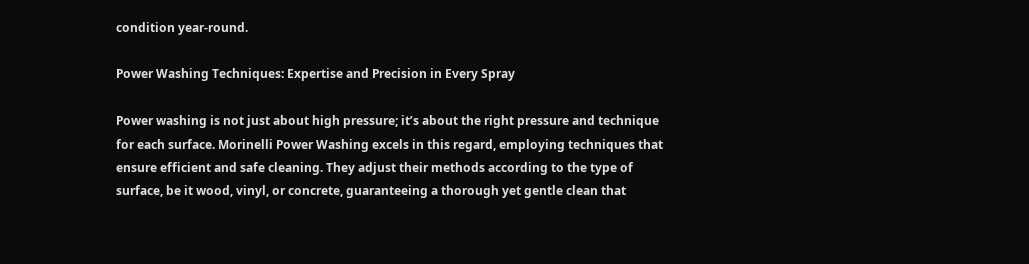condition year-round.

Power Washing Techniques: Expertise and Precision in Every Spray

Power washing is not just about high pressure; it’s about the right pressure and technique for each surface. Morinelli Power Washing excels in this regard, employing techniques that ensure efficient and safe cleaning. They adjust their methods according to the type of surface, be it wood, vinyl, or concrete, guaranteeing a thorough yet gentle clean that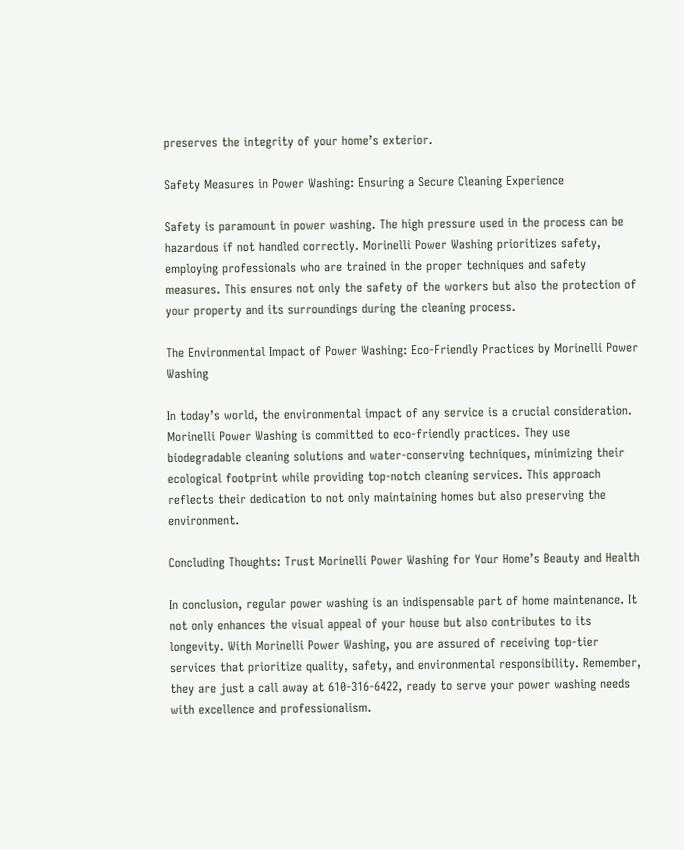preserves the integrity of your home’s exterior.

Safety Measures in Power Washing: Ensuring a Secure Cleaning Experience

Safety is paramount in power washing. The high pressure used in the process can be hazardous if not handled correctly. Morinelli Power Washing prioritizes safety, employing professionals who are trained in the proper techniques and safety measures. This ensures not only the safety of the workers but also the protection of your property and its surroundings during the cleaning process.

The Environmental Impact of Power Washing: Eco-Friendly Practices by Morinelli Power Washing

In today’s world, the environmental impact of any service is a crucial consideration. Morinelli Power Washing is committed to eco-friendly practices. They use biodegradable cleaning solutions and water-conserving techniques, minimizing their ecological footprint while providing top-notch cleaning services. This approach reflects their dedication to not only maintaining homes but also preserving the environment.

Concluding Thoughts: Trust Morinelli Power Washing for Your Home’s Beauty and Health

In conclusion, regular power washing is an indispensable part of home maintenance. It not only enhances the visual appeal of your house but also contributes to its longevity. With Morinelli Power Washing, you are assured of receiving top-tier services that prioritize quality, safety, and environmental responsibility. Remember, they are just a call away at 610-316-6422, ready to serve your power washing needs with excellence and professionalism.